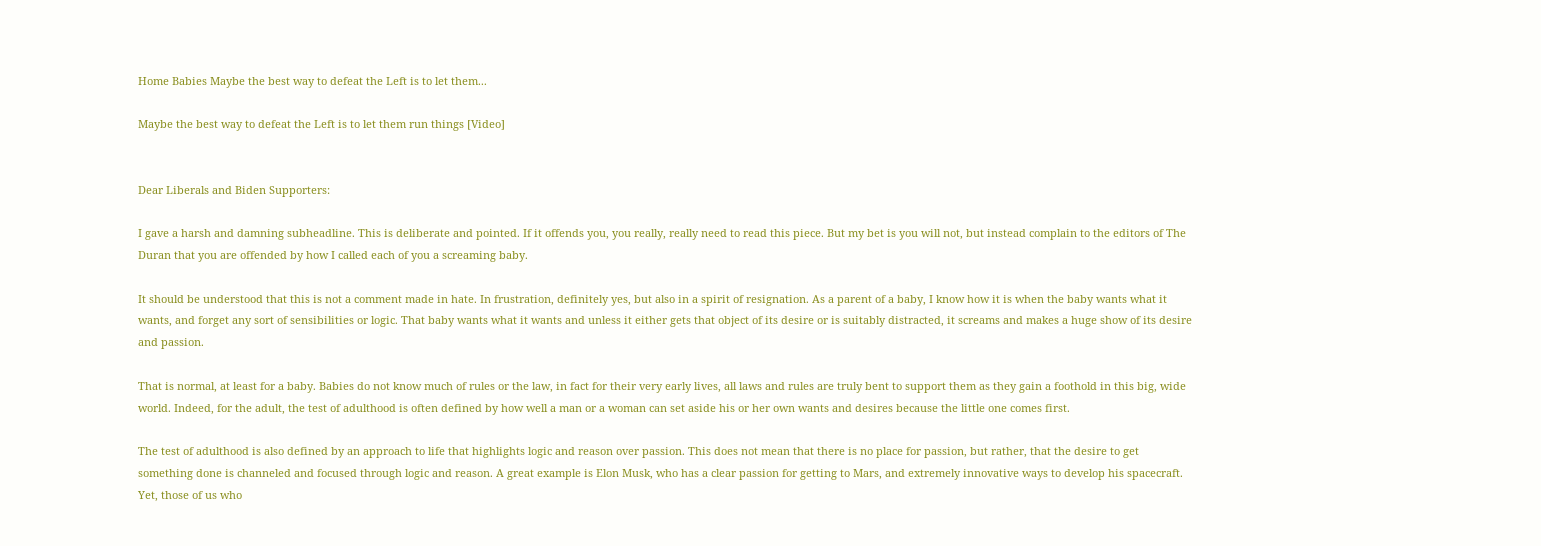Home Babies Maybe the best way to defeat the Left is to let them...

Maybe the best way to defeat the Left is to let them run things [Video]


Dear Liberals and Biden Supporters:

I gave a harsh and damning subheadline. This is deliberate and pointed. If it offends you, you really, really need to read this piece. But my bet is you will not, but instead complain to the editors of The Duran that you are offended by how I called each of you a screaming baby.

It should be understood that this is not a comment made in hate. In frustration, definitely yes, but also in a spirit of resignation. As a parent of a baby, I know how it is when the baby wants what it wants, and forget any sort of sensibilities or logic. That baby wants what it wants and unless it either gets that object of its desire or is suitably distracted, it screams and makes a huge show of its desire and passion.

That is normal, at least for a baby. Babies do not know much of rules or the law, in fact for their very early lives, all laws and rules are truly bent to support them as they gain a foothold in this big, wide world. Indeed, for the adult, the test of adulthood is often defined by how well a man or a woman can set aside his or her own wants and desires because the little one comes first.

The test of adulthood is also defined by an approach to life that highlights logic and reason over passion. This does not mean that there is no place for passion, but rather, that the desire to get something done is channeled and focused through logic and reason. A great example is Elon Musk, who has a clear passion for getting to Mars, and extremely innovative ways to develop his spacecraft. Yet, those of us who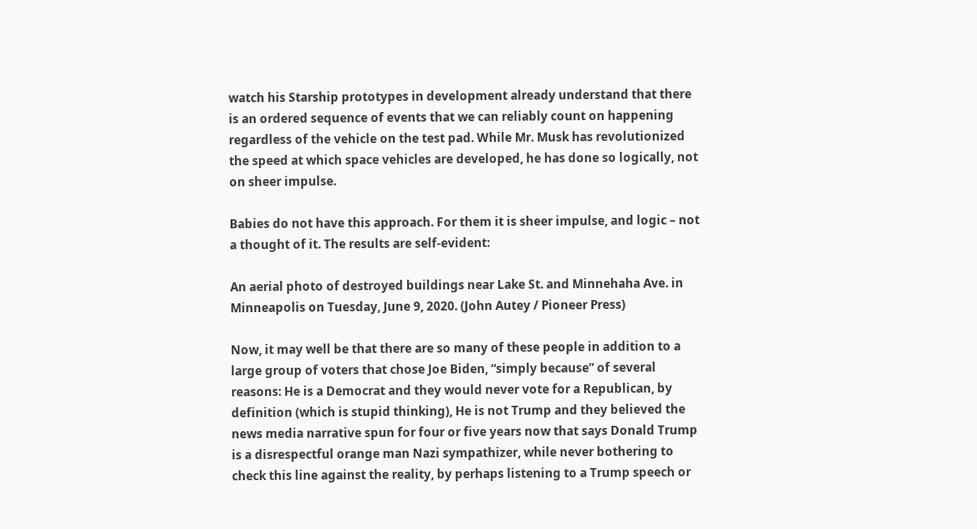watch his Starship prototypes in development already understand that there is an ordered sequence of events that we can reliably count on happening regardless of the vehicle on the test pad. While Mr. Musk has revolutionized the speed at which space vehicles are developed, he has done so logically, not on sheer impulse.

Babies do not have this approach. For them it is sheer impulse, and logic – not a thought of it. The results are self-evident:

An aerial photo of destroyed buildings near Lake St. and Minnehaha Ave. in Minneapolis on Tuesday, June 9, 2020. (John Autey / Pioneer Press)

Now, it may well be that there are so many of these people in addition to a large group of voters that chose Joe Biden, “simply because” of several reasons: He is a Democrat and they would never vote for a Republican, by definition (which is stupid thinking), He is not Trump and they believed the news media narrative spun for four or five years now that says Donald Trump is a disrespectful orange man Nazi sympathizer, while never bothering to check this line against the reality, by perhaps listening to a Trump speech or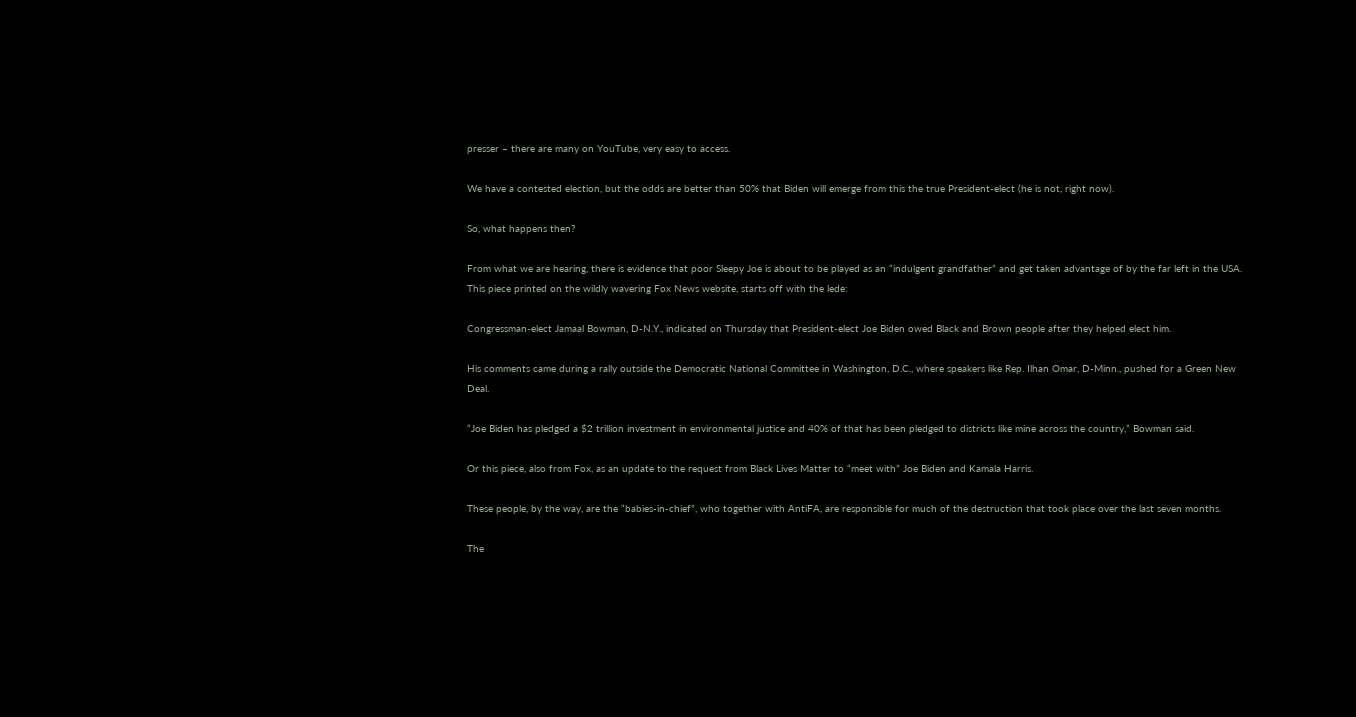presser – there are many on YouTube, very easy to access.

We have a contested election, but the odds are better than 50% that Biden will emerge from this the true President-elect (he is not, right now).

So, what happens then?

From what we are hearing, there is evidence that poor Sleepy Joe is about to be played as an “indulgent grandfather” and get taken advantage of by the far left in the USA. This piece printed on the wildly wavering Fox News website, starts off with the lede:

Congressman-elect Jamaal Bowman, D-N.Y., indicated on Thursday that President-elect Joe Biden owed Black and Brown people after they helped elect him.

His comments came during a rally outside the Democratic National Committee in Washington, D.C., where speakers like Rep. Ilhan Omar, D-Minn., pushed for a Green New Deal.

“Joe Biden has pledged a $2 trillion investment in environmental justice and 40% of that has been pledged to districts like mine across the country,” Bowman said.

Or this piece, also from Fox, as an update to the request from Black Lives Matter to “meet with” Joe Biden and Kamala Harris.

These people, by the way, are the “babies-in-chief”, who together with AntiFA, are responsible for much of the destruction that took place over the last seven months.

The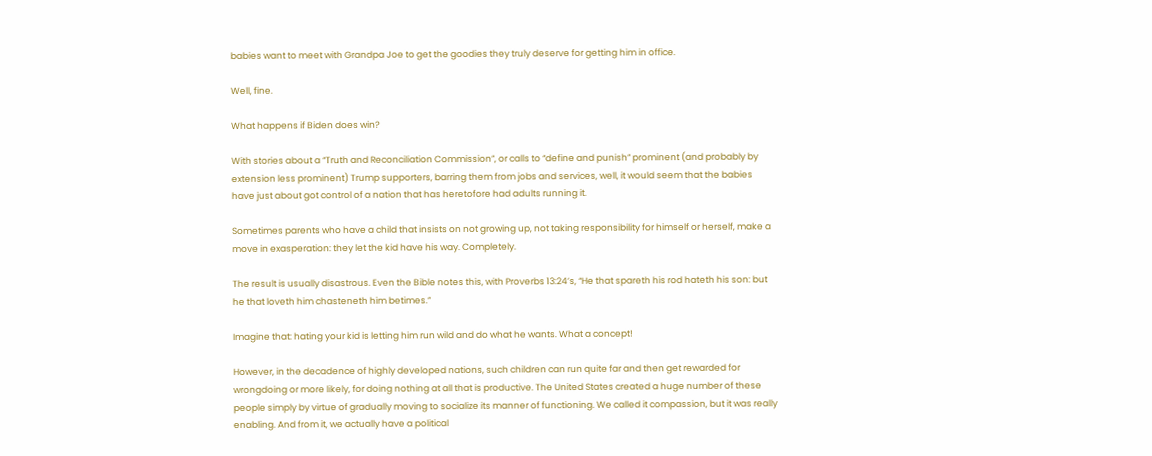babies want to meet with Grandpa Joe to get the goodies they truly deserve for getting him in office.

Well, fine.

What happens if Biden does win?

With stories about a “Truth and Reconciliation Commission”, or calls to “define and punish” prominent (and probably by extension less prominent) Trump supporters, barring them from jobs and services, well, it would seem that the babies have just about got control of a nation that has heretofore had adults running it.

Sometimes parents who have a child that insists on not growing up, not taking responsibility for himself or herself, make a move in exasperation: they let the kid have his way. Completely.

The result is usually disastrous. Even the Bible notes this, with Proverbs 13:24’s, “He that spareth his rod hateth his son: but he that loveth him chasteneth him betimes.”

Imagine that: hating your kid is letting him run wild and do what he wants. What a concept!

However, in the decadence of highly developed nations, such children can run quite far and then get rewarded for wrongdoing or more likely, for doing nothing at all that is productive. The United States created a huge number of these people simply by virtue of gradually moving to socialize its manner of functioning. We called it compassion, but it was really enabling. And from it, we actually have a political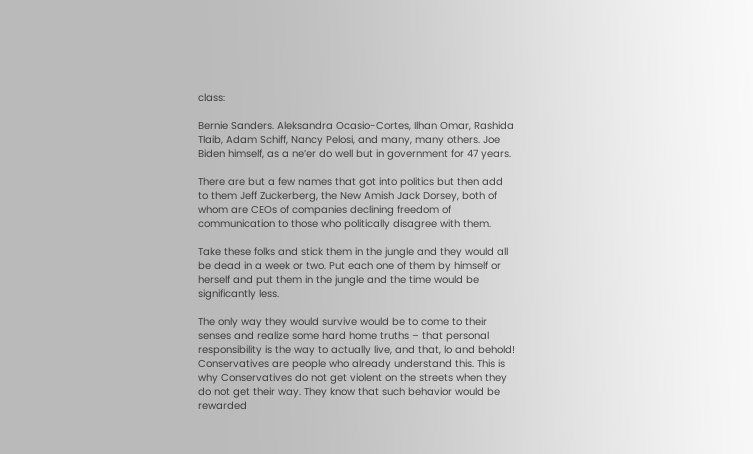class:

Bernie Sanders. Aleksandra Ocasio-Cortes, Ilhan Omar, Rashida Tlaib, Adam Schiff, Nancy Pelosi, and many, many others. Joe Biden himself, as a ne’er do well but in government for 47 years.

There are but a few names that got into politics but then add to them Jeff Zuckerberg, the New Amish Jack Dorsey, both of whom are CEOs of companies declining freedom of communication to those who politically disagree with them.

Take these folks and stick them in the jungle and they would all be dead in a week or two. Put each one of them by himself or herself and put them in the jungle and the time would be significantly less.

The only way they would survive would be to come to their senses and realize some hard home truths – that personal responsibility is the way to actually live, and that, lo and behold! Conservatives are people who already understand this. This is why Conservatives do not get violent on the streets when they do not get their way. They know that such behavior would be rewarded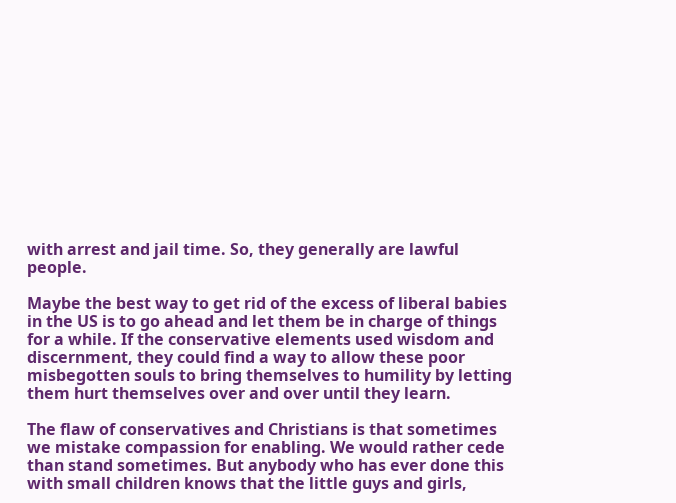with arrest and jail time. So, they generally are lawful people.

Maybe the best way to get rid of the excess of liberal babies in the US is to go ahead and let them be in charge of things for a while. If the conservative elements used wisdom and discernment, they could find a way to allow these poor misbegotten souls to bring themselves to humility by letting them hurt themselves over and over until they learn.

The flaw of conservatives and Christians is that sometimes we mistake compassion for enabling. We would rather cede than stand sometimes. But anybody who has ever done this with small children knows that the little guys and girls,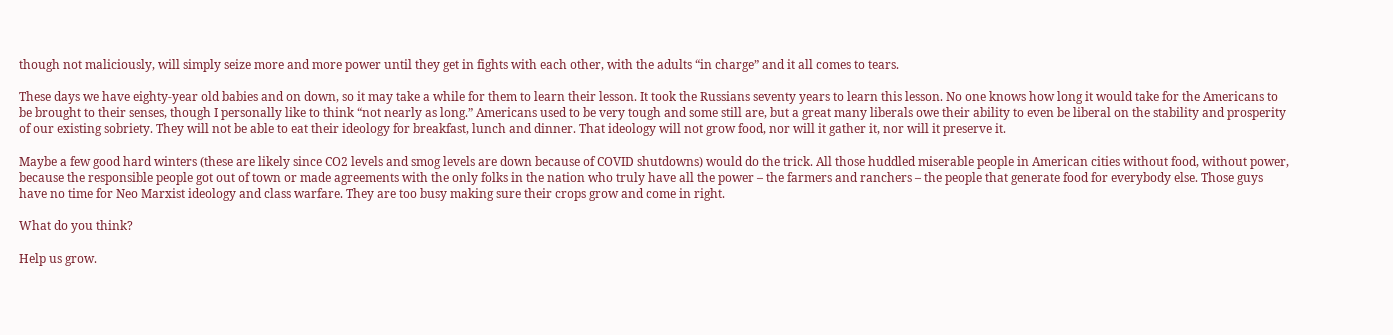though not maliciously, will simply seize more and more power until they get in fights with each other, with the adults “in charge” and it all comes to tears.

These days we have eighty-year old babies and on down, so it may take a while for them to learn their lesson. It took the Russians seventy years to learn this lesson. No one knows how long it would take for the Americans to be brought to their senses, though I personally like to think “not nearly as long.” Americans used to be very tough and some still are, but a great many liberals owe their ability to even be liberal on the stability and prosperity of our existing sobriety. They will not be able to eat their ideology for breakfast, lunch and dinner. That ideology will not grow food, nor will it gather it, nor will it preserve it.

Maybe a few good hard winters (these are likely since CO2 levels and smog levels are down because of COVID shutdowns) would do the trick. All those huddled miserable people in American cities without food, without power, because the responsible people got out of town or made agreements with the only folks in the nation who truly have all the power – the farmers and ranchers – the people that generate food for everybody else. Those guys have no time for Neo Marxist ideology and class warfare. They are too busy making sure their crops grow and come in right.

What do you think?

Help us grow.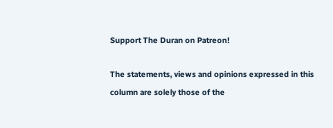Support The Duran on Patreon!

The statements, views and opinions expressed in this column are solely those of the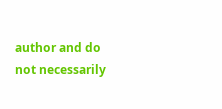author and do not necessarily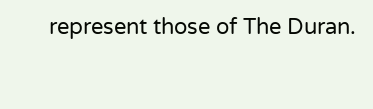represent those of The Duran.